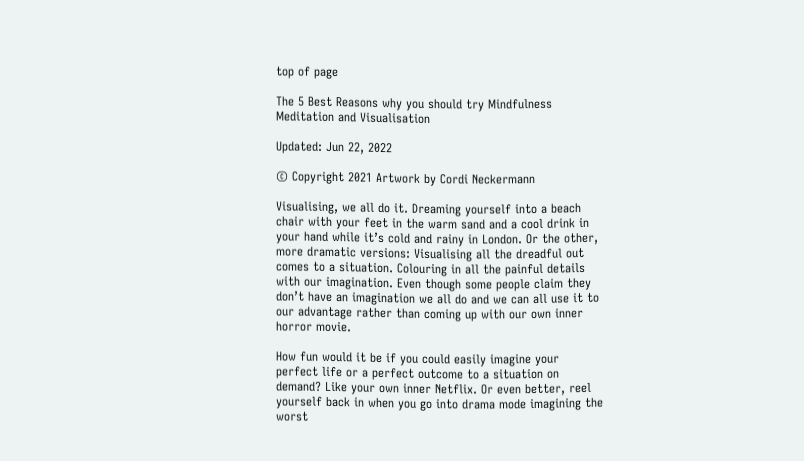top of page

The 5 Best Reasons why you should try Mindfulness Meditation and Visualisation

Updated: Jun 22, 2022

© Copyright 2021 Artwork by Cordi Neckermann

Visualising, we all do it. Dreaming yourself into a beach chair with your feet in the warm sand and a cool drink in your hand while it’s cold and rainy in London. Or the other, more dramatic versions: Visualising all the dreadful out comes to a situation. Colouring in all the painful details with our imagination. Even though some people claim they don’t have an imagination we all do and we can all use it to our advantage rather than coming up with our own inner horror movie.

How fun would it be if you could easily imagine your perfect life or a perfect outcome to a situation on demand? Like your own inner Netflix. Or even better, reel yourself back in when you go into drama mode imagining the worst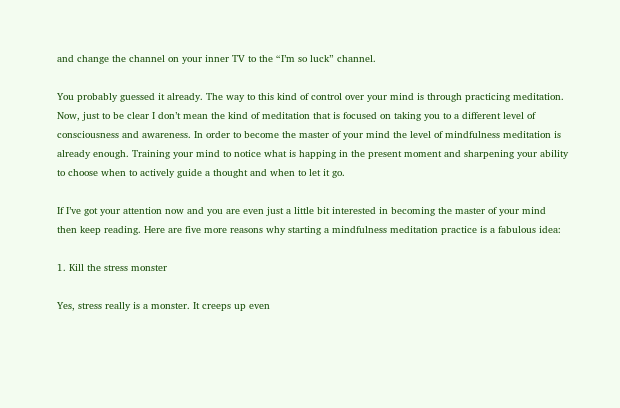and change the channel on your inner TV to the “I’m so luck” channel.

You probably guessed it already. The way to this kind of control over your mind is through practicing meditation. Now, just to be clear I don’t mean the kind of meditation that is focused on taking you to a different level of consciousness and awareness. In order to become the master of your mind the level of mindfulness meditation is already enough. Training your mind to notice what is happing in the present moment and sharpening your ability to choose when to actively guide a thought and when to let it go.

If I’ve got your attention now and you are even just a little bit interested in becoming the master of your mind then keep reading. Here are five more reasons why starting a mindfulness meditation practice is a fabulous idea:

1. Kill the stress monster

Yes, stress really is a monster. It creeps up even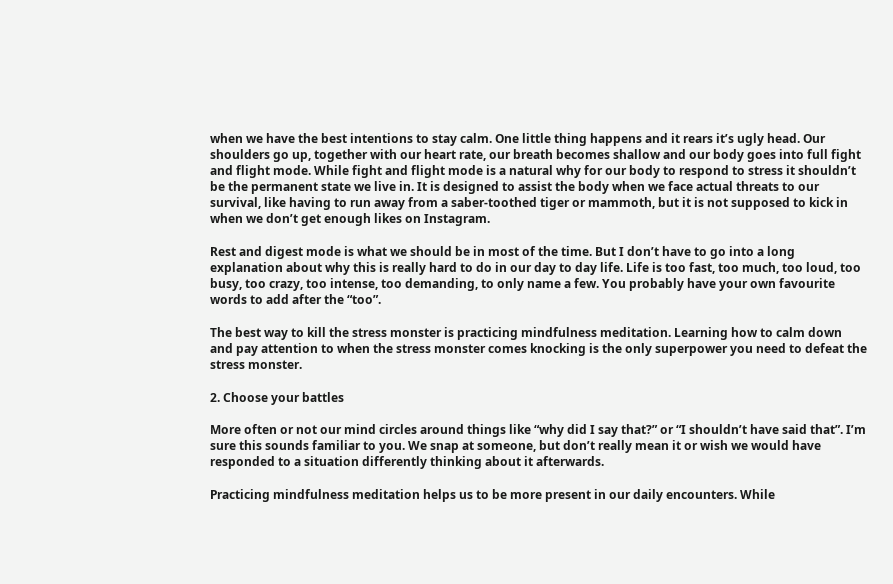when we have the best intentions to stay calm. One little thing happens and it rears it’s ugly head. Our shoulders go up, together with our heart rate, our breath becomes shallow and our body goes into full fight and flight mode. While fight and flight mode is a natural why for our body to respond to stress it shouldn’t be the permanent state we live in. It is designed to assist the body when we face actual threats to our survival, like having to run away from a saber-toothed tiger or mammoth, but it is not supposed to kick in when we don’t get enough likes on Instagram.

Rest and digest mode is what we should be in most of the time. But I don’t have to go into a long explanation about why this is really hard to do in our day to day life. Life is too fast, too much, too loud, too busy, too crazy, too intense, too demanding, to only name a few. You probably have your own favourite words to add after the “too”.

The best way to kill the stress monster is practicing mindfulness meditation. Learning how to calm down and pay attention to when the stress monster comes knocking is the only superpower you need to defeat the stress monster.

2. Choose your battles

More often or not our mind circles around things like “why did I say that?” or “I shouldn’t have said that”. I’m sure this sounds familiar to you. We snap at someone, but don’t really mean it or wish we would have responded to a situation differently thinking about it afterwards.

Practicing mindfulness meditation helps us to be more present in our daily encounters. While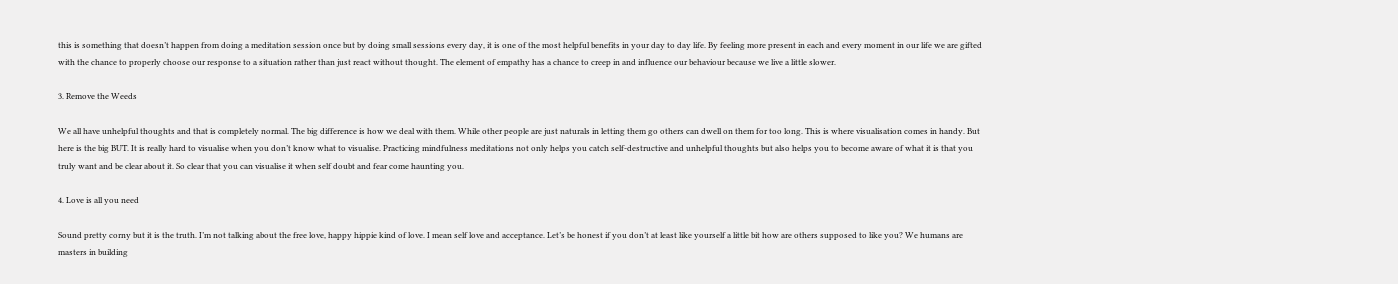this is something that doesn’t happen from doing a meditation session once but by doing small sessions every day, it is one of the most helpful benefits in your day to day life. By feeling more present in each and every moment in our life we are gifted with the chance to properly choose our response to a situation rather than just react without thought. The element of empathy has a chance to creep in and influence our behaviour because we live a little slower.

3. Remove the Weeds

We all have unhelpful thoughts and that is completely normal. The big difference is how we deal with them. While other people are just naturals in letting them go others can dwell on them for too long. This is where visualisation comes in handy. But here is the big BUT. It is really hard to visualise when you don’t know what to visualise. Practicing mindfulness meditations not only helps you catch self-destructive and unhelpful thoughts but also helps you to become aware of what it is that you truly want and be clear about it. So clear that you can visualise it when self doubt and fear come haunting you.

4. Love is all you need

Sound pretty corny but it is the truth. I’m not talking about the free love, happy hippie kind of love. I mean self love and acceptance. Let’s be honest if you don’t at least like yourself a little bit how are others supposed to like you? We humans are masters in building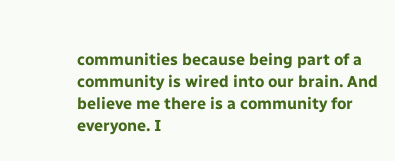communities because being part of a community is wired into our brain. And believe me there is a community for everyone. I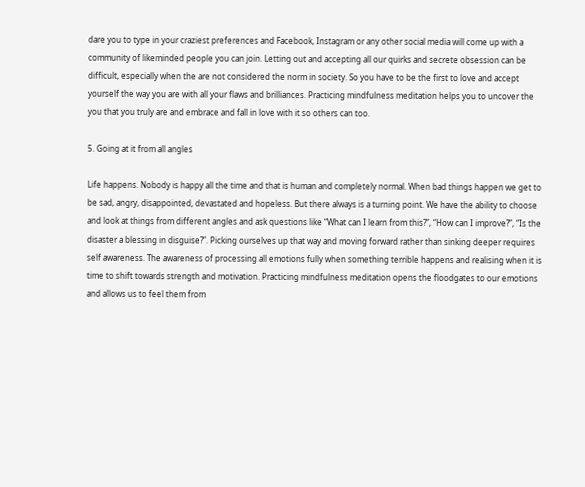dare you to type in your craziest preferences and Facebook, Instagram or any other social media will come up with a community of likeminded people you can join. Letting out and accepting all our quirks and secrete obsession can be difficult, especially when the are not considered the norm in society. So you have to be the first to love and accept yourself the way you are with all your flaws and brilliances. Practicing mindfulness meditation helps you to uncover the you that you truly are and embrace and fall in love with it so others can too.

5. Going at it from all angles

Life happens. Nobody is happy all the time and that is human and completely normal. When bad things happen we get to be sad, angry, disappointed, devastated and hopeless. But there always is a turning point. We have the ability to choose and look at things from different angles and ask questions like “What can I learn from this?”, “How can I improve?”, “Is the disaster a blessing in disguise?”. Picking ourselves up that way and moving forward rather than sinking deeper requires self awareness. The awareness of processing all emotions fully when something terrible happens and realising when it is time to shift towards strength and motivation. Practicing mindfulness meditation opens the floodgates to our emotions and allows us to feel them from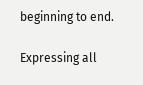beginning to end.

Expressing all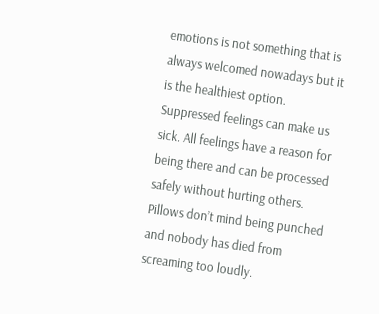emotions is not something that is always welcomed nowadays but it is the healthiest option. Suppressed feelings can make us sick. All feelings have a reason for being there and can be processed safely without hurting others. Pillows don’t mind being punched and nobody has died from screaming too loudly.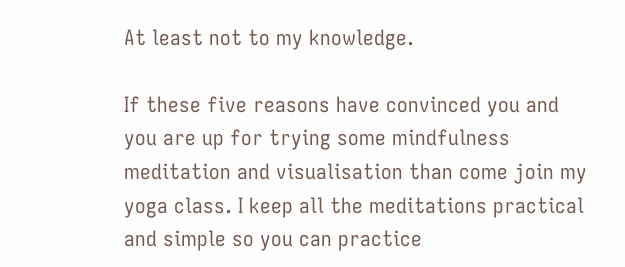At least not to my knowledge.

If these five reasons have convinced you and you are up for trying some mindfulness meditation and visualisation than come join my yoga class. I keep all the meditations practical and simple so you can practice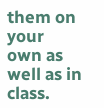them on your own as well as in class.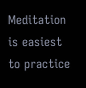Meditation is easiest to practice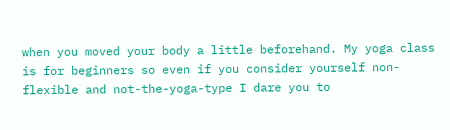when you moved your body a little beforehand. My yoga class is for beginners so even if you consider yourself non-flexible and not-the-yoga-type I dare you to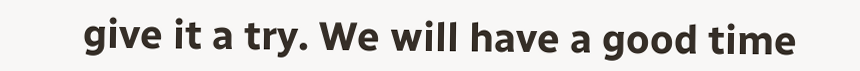give it a try. We will have a good time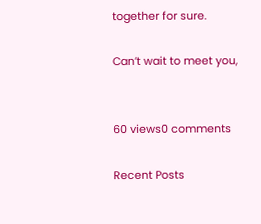together for sure.

Can’t wait to meet you,


60 views0 comments

Recent Posts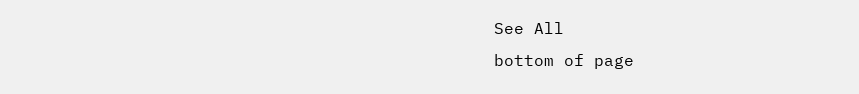See All
bottom of page